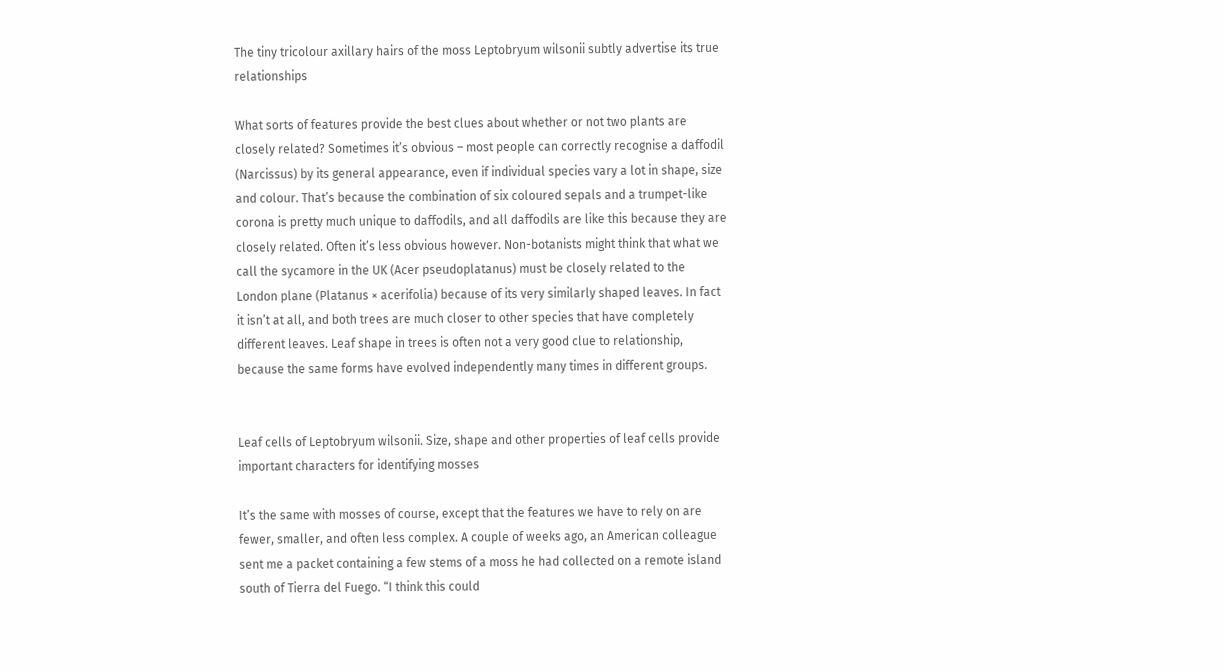The tiny tricolour axillary hairs of the moss Leptobryum wilsonii subtly advertise its true relationships

What sorts of features provide the best clues about whether or not two plants are closely related? Sometimes it’s obvious – most people can correctly recognise a daffodil (Narcissus) by its general appearance, even if individual species vary a lot in shape, size and colour. That’s because the combination of six coloured sepals and a trumpet-like corona is pretty much unique to daffodils, and all daffodils are like this because they are closely related. Often it’s less obvious however. Non-botanists might think that what we call the sycamore in the UK (Acer pseudoplatanus) must be closely related to the London plane (Platanus × acerifolia) because of its very similarly shaped leaves. In fact it isn’t at all, and both trees are much closer to other species that have completely different leaves. Leaf shape in trees is often not a very good clue to relationship, because the same forms have evolved independently many times in different groups.


Leaf cells of Leptobryum wilsonii. Size, shape and other properties of leaf cells provide important characters for identifying mosses

It’s the same with mosses of course, except that the features we have to rely on are fewer, smaller, and often less complex. A couple of weeks ago, an American colleague sent me a packet containing a few stems of a moss he had collected on a remote island south of Tierra del Fuego. “I think this could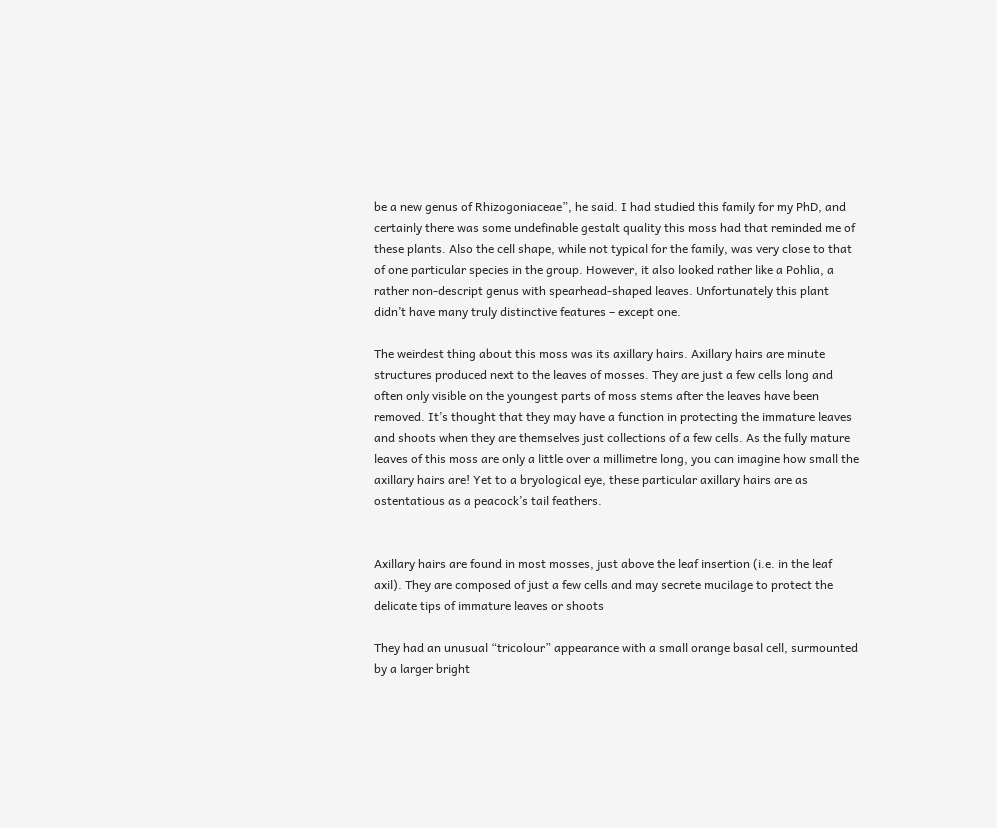be a new genus of Rhizogoniaceae”, he said. I had studied this family for my PhD, and certainly there was some undefinable gestalt quality this moss had that reminded me of these plants. Also the cell shape, while not typical for the family, was very close to that of one particular species in the group. However, it also looked rather like a Pohlia, a rather non-descript genus with spearhead-shaped leaves. Unfortunately this plant didn’t have many truly distinctive features – except one.

The weirdest thing about this moss was its axillary hairs. Axillary hairs are minute structures produced next to the leaves of mosses. They are just a few cells long and often only visible on the youngest parts of moss stems after the leaves have been removed. It’s thought that they may have a function in protecting the immature leaves and shoots when they are themselves just collections of a few cells. As the fully mature leaves of this moss are only a little over a millimetre long, you can imagine how small the axillary hairs are! Yet to a bryological eye, these particular axillary hairs are as ostentatious as a peacock’s tail feathers.


Axillary hairs are found in most mosses, just above the leaf insertion (i.e. in the leaf axil). They are composed of just a few cells and may secrete mucilage to protect the delicate tips of immature leaves or shoots

They had an unusual “tricolour” appearance with a small orange basal cell, surmounted by a larger bright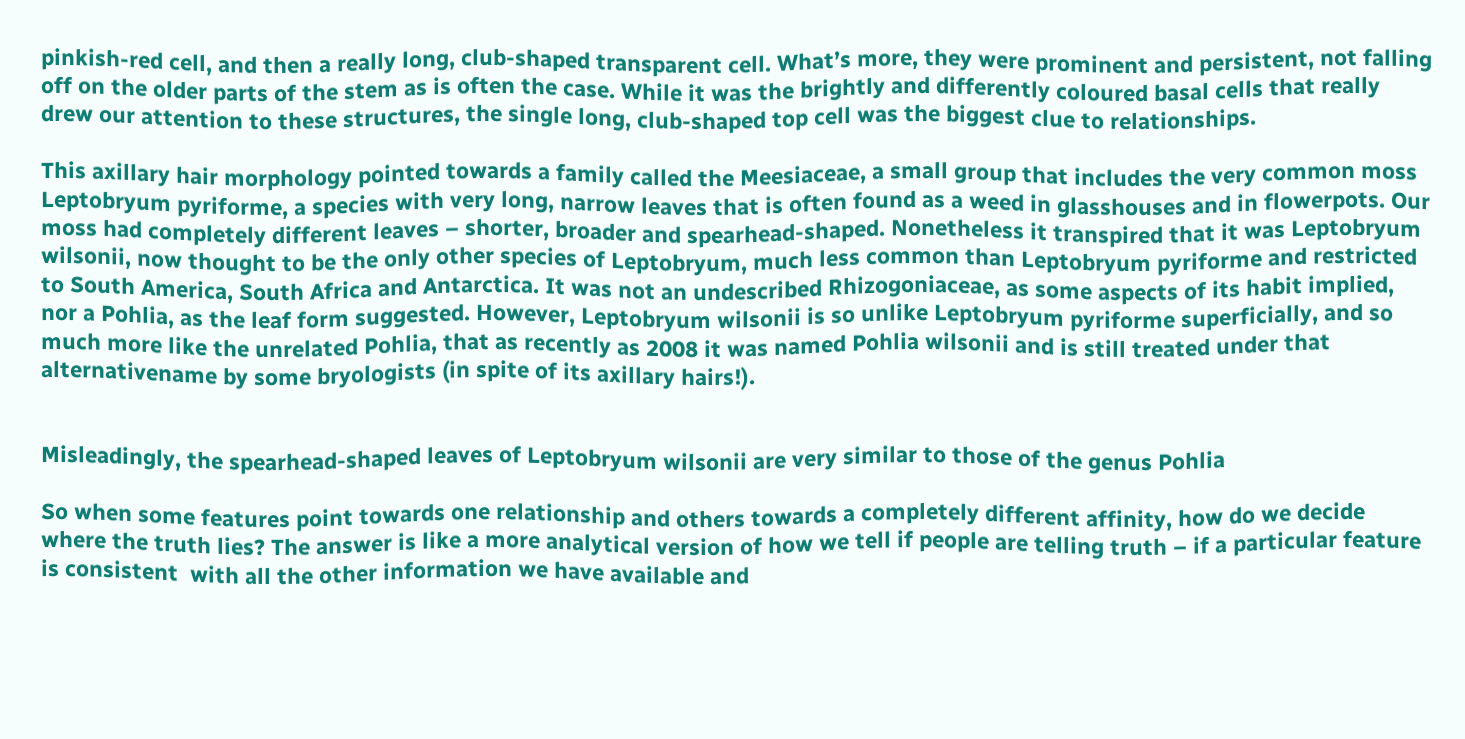pinkish-red cell, and then a really long, club-shaped transparent cell. What’s more, they were prominent and persistent, not falling off on the older parts of the stem as is often the case. While it was the brightly and differently coloured basal cells that really drew our attention to these structures, the single long, club-shaped top cell was the biggest clue to relationships.

This axillary hair morphology pointed towards a family called the Meesiaceae, a small group that includes the very common moss Leptobryum pyriforme, a species with very long, narrow leaves that is often found as a weed in glasshouses and in flowerpots. Our moss had completely different leaves – shorter, broader and spearhead-shaped. Nonetheless it transpired that it was Leptobryum wilsonii, now thought to be the only other species of Leptobryum, much less common than Leptobryum pyriforme and restricted to South America, South Africa and Antarctica. It was not an undescribed Rhizogoniaceae, as some aspects of its habit implied, nor a Pohlia, as the leaf form suggested. However, Leptobryum wilsonii is so unlike Leptobryum pyriforme superficially, and so much more like the unrelated Pohlia, that as recently as 2008 it was named Pohlia wilsonii and is still treated under that alternativename by some bryologists (in spite of its axillary hairs!).


Misleadingly, the spearhead-shaped leaves of Leptobryum wilsonii are very similar to those of the genus Pohlia

So when some features point towards one relationship and others towards a completely different affinity, how do we decide where the truth lies? The answer is like a more analytical version of how we tell if people are telling truth – if a particular feature is consistent  with all the other information we have available and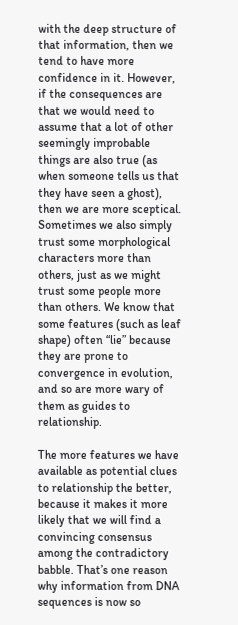with the deep structure of that information, then we tend to have more confidence in it. However, if the consequences are that we would need to assume that a lot of other seemingly improbable things are also true (as when someone tells us that they have seen a ghost), then we are more sceptical. Sometimes we also simply trust some morphological characters more than others, just as we might trust some people more than others. We know that some features (such as leaf shape) often “lie” because they are prone to convergence in evolution, and so are more wary of them as guides to relationship.

The more features we have available as potential clues to relationship the better, because it makes it more likely that we will find a convincing consensus among the contradictory babble. That’s one reason why information from DNA sequences is now so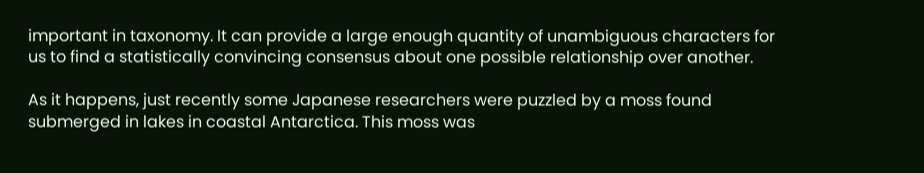important in taxonomy. It can provide a large enough quantity of unambiguous characters for us to find a statistically convincing consensus about one possible relationship over another.

As it happens, just recently some Japanese researchers were puzzled by a moss found submerged in lakes in coastal Antarctica. This moss was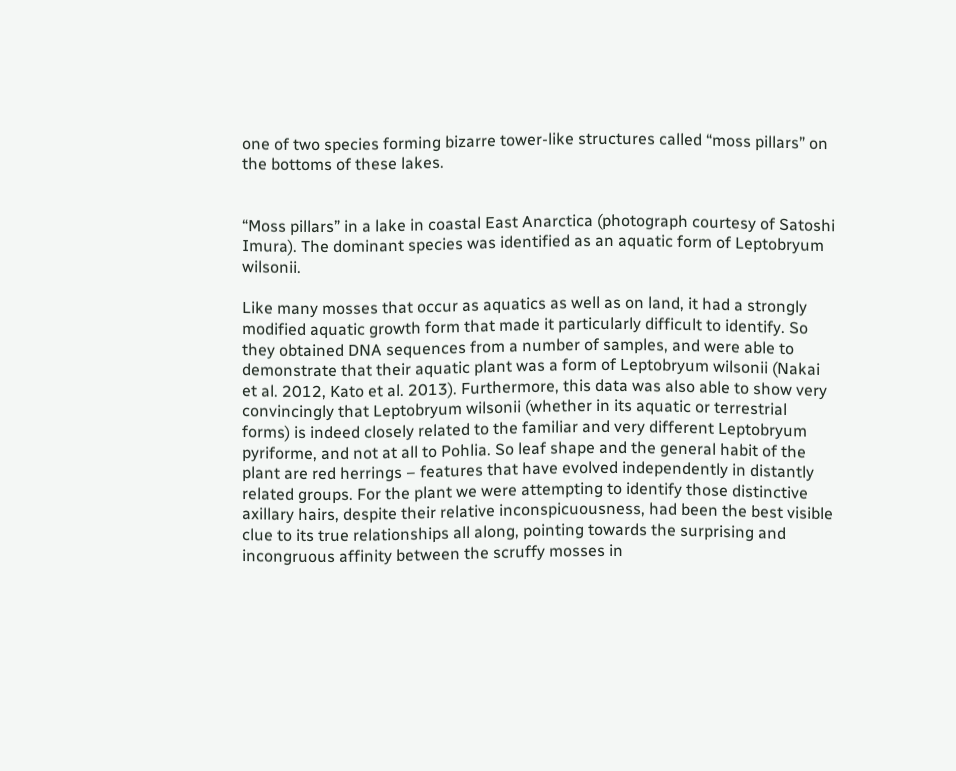one of two species forming bizarre tower-like structures called “moss pillars” on the bottoms of these lakes.


“Moss pillars” in a lake in coastal East Anarctica (photograph courtesy of Satoshi Imura). The dominant species was identified as an aquatic form of Leptobryum wilsonii.

Like many mosses that occur as aquatics as well as on land, it had a strongly modified aquatic growth form that made it particularly difficult to identify. So they obtained DNA sequences from a number of samples, and were able to demonstrate that their aquatic plant was a form of Leptobryum wilsonii (Nakai et al. 2012, Kato et al. 2013). Furthermore, this data was also able to show very convincingly that Leptobryum wilsonii (whether in its aquatic or terrestrial forms) is indeed closely related to the familiar and very different Leptobryum pyriforme, and not at all to Pohlia. So leaf shape and the general habit of the plant are red herrings – features that have evolved independently in distantly related groups. For the plant we were attempting to identify those distinctive axillary hairs, despite their relative inconspicuousness, had been the best visible clue to its true relationships all along, pointing towards the surprising and incongruous affinity between the scruffy mosses in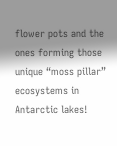flower pots and the ones forming those unique “moss pillar” ecosystems in Antarctic lakes!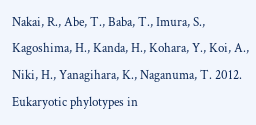Nakai, R., Abe, T., Baba, T., Imura, S., Kagoshima, H., Kanda, H., Kohara, Y., Koi, A., Niki, H., Yanagihara, K., Naganuma, T. 2012. Eukaryotic phylotypes in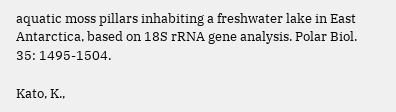aquatic moss pillars inhabiting a freshwater lake in East Antarctica, based on 18S rRNA gene analysis. Polar Biol. 35: 1495-1504.

Kato, K.,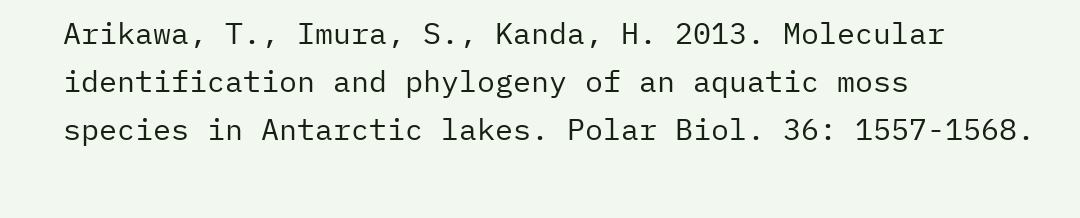Arikawa, T., Imura, S., Kanda, H. 2013. Molecular identification and phylogeny of an aquatic moss species in Antarctic lakes. Polar Biol. 36: 1557-1568.